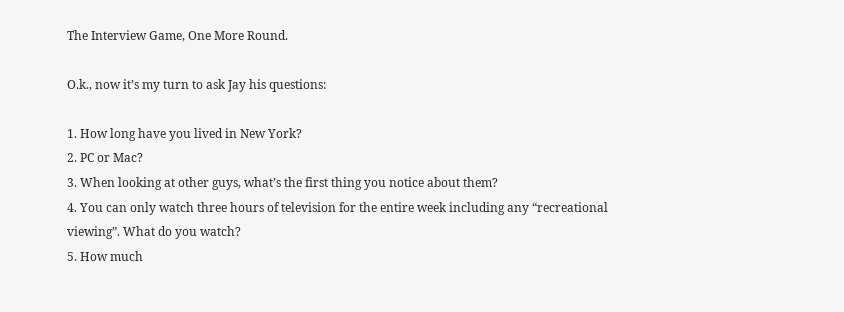The Interview Game, One More Round.

O.k., now it’s my turn to ask Jay his questions:

1. How long have you lived in New York?
2. PC or Mac?
3. When looking at other guys, what’s the first thing you notice about them?
4. You can only watch three hours of television for the entire week including any “recreational viewing”. What do you watch?
5. How much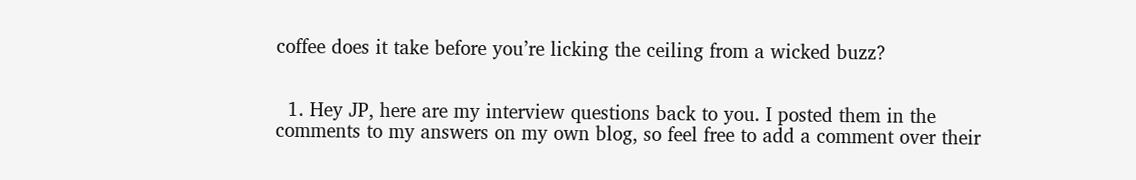coffee does it take before you’re licking the ceiling from a wicked buzz?


  1. Hey JP, here are my interview questions back to you. I posted them in the comments to my answers on my own blog, so feel free to add a comment over their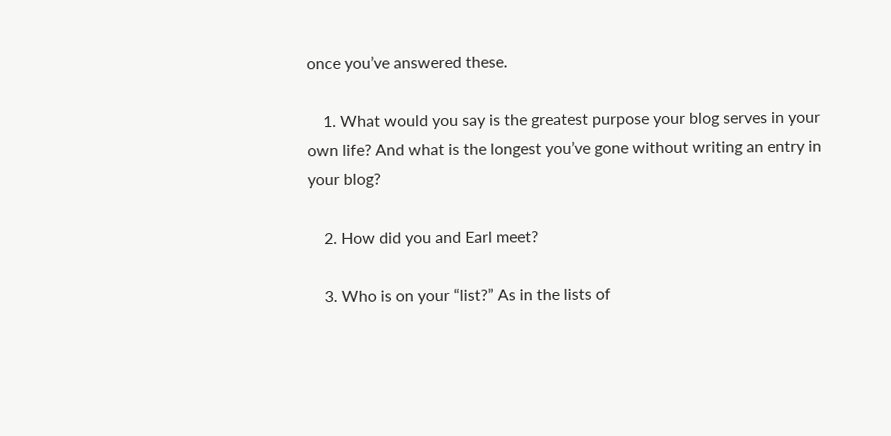once you’ve answered these.

    1. What would you say is the greatest purpose your blog serves in your own life? And what is the longest you’ve gone without writing an entry in your blog?

    2. How did you and Earl meet?

    3. Who is on your “list?” As in the lists of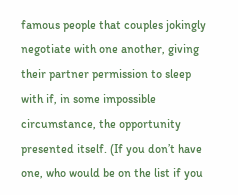famous people that couples jokingly negotiate with one another, giving their partner permission to sleep with if, in some impossible circumstance, the opportunity presented itself. (If you don’t have one, who would be on the list if you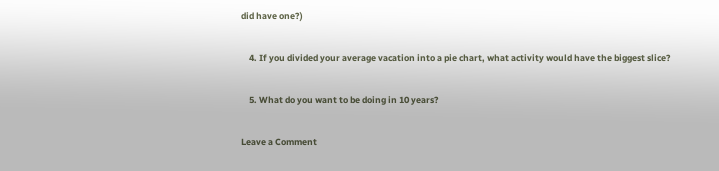did have one?)

    4. If you divided your average vacation into a pie chart, what activity would have the biggest slice?

    5. What do you want to be doing in 10 years?

Leave a Comment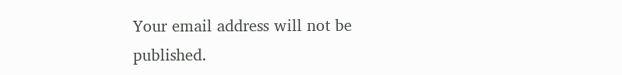Your email address will not be published.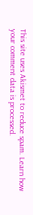This site uses Akismet to reduce spam. Learn how your comment data is processed.